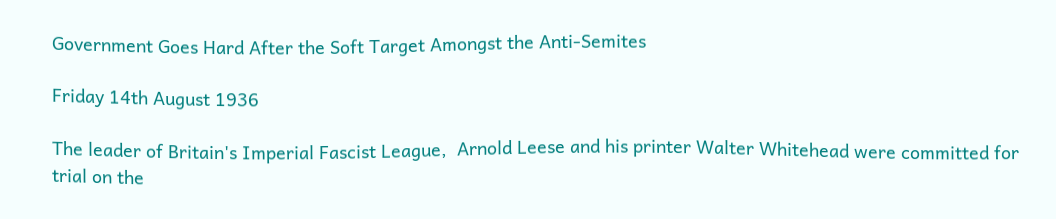Government Goes Hard After the Soft Target Amongst the Anti-Semites

Friday 14th August 1936

The leader of Britain's Imperial Fascist League,  Arnold Leese and his printer Walter Whitehead were committed for trial on the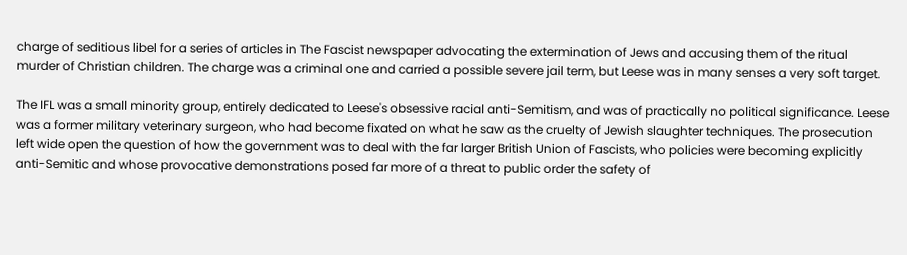charge of seditious libel for a series of articles in The Fascist newspaper advocating the extermination of Jews and accusing them of the ritual murder of Christian children. The charge was a criminal one and carried a possible severe jail term, but Leese was in many senses a very soft target.

The IFL was a small minority group, entirely dedicated to Leese's obsessive racial anti-Semitism, and was of practically no political significance. Leese was a former military veterinary surgeon, who had become fixated on what he saw as the cruelty of Jewish slaughter techniques. The prosecution left wide open the question of how the government was to deal with the far larger British Union of Fascists, who policies were becoming explicitly anti-Semitic and whose provocative demonstrations posed far more of a threat to public order the safety of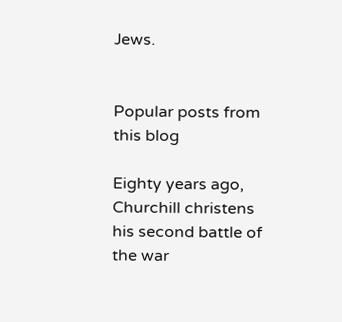Jews.


Popular posts from this blog

Eighty years ago, Churchill christens his second battle of the war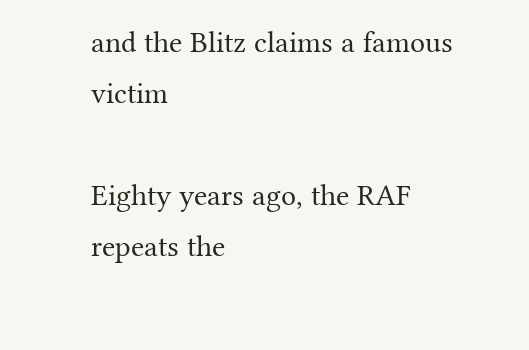and the Blitz claims a famous victim

Eighty years ago, the RAF repeats the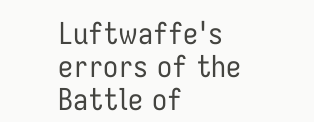Luftwaffe's errors of the Battle of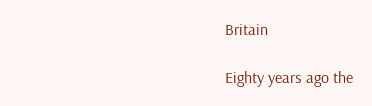Britain

Eighty years ago the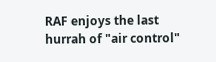RAF enjoys the last hurrah of "air control"